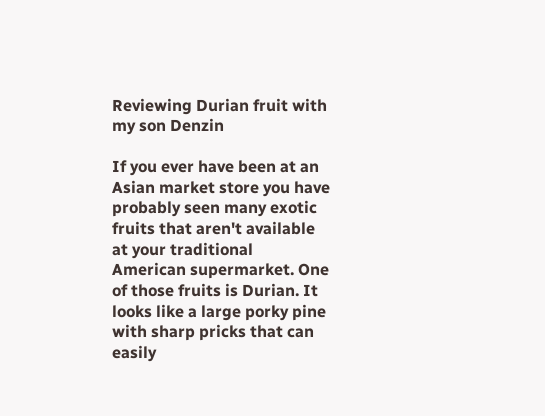Reviewing Durian fruit with my son Denzin

If you ever have been at an Asian market store you have probably seen many exotic fruits that aren't available at your traditional American supermarket. One of those fruits is Durian. It looks like a large porky pine with sharp pricks that can easily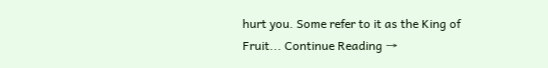hurt you. Some refer to it as the King of Fruit... Continue Reading →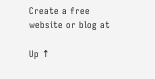Create a free website or blog at

Up ↑